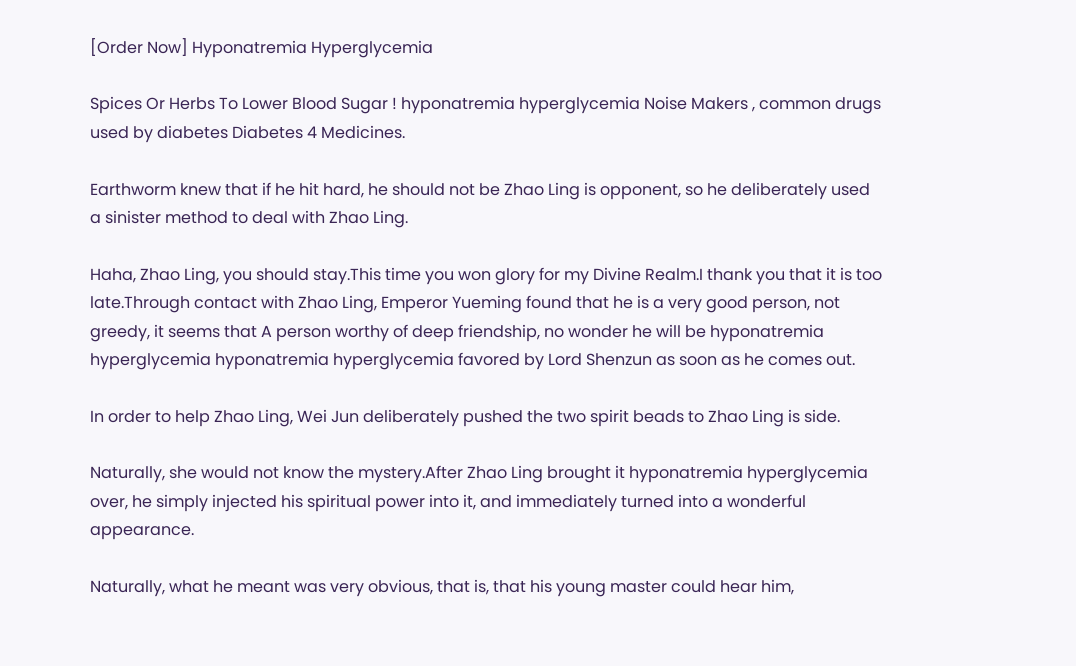[Order Now] Hyponatremia Hyperglycemia

Spices Or Herbs To Lower Blood Sugar ! hyponatremia hyperglycemia Noise Makers , common drugs used by diabetes Diabetes 4 Medicines.

Earthworm knew that if he hit hard, he should not be Zhao Ling is opponent, so he deliberately used a sinister method to deal with Zhao Ling.

Haha, Zhao Ling, you should stay.This time you won glory for my Divine Realm.I thank you that it is too late.Through contact with Zhao Ling, Emperor Yueming found that he is a very good person, not greedy, it seems that A person worthy of deep friendship, no wonder he will be hyponatremia hyperglycemia hyponatremia hyperglycemia favored by Lord Shenzun as soon as he comes out.

In order to help Zhao Ling, Wei Jun deliberately pushed the two spirit beads to Zhao Ling is side.

Naturally, she would not know the mystery.After Zhao Ling brought it hyponatremia hyperglycemia over, he simply injected his spiritual power into it, and immediately turned into a wonderful appearance.

Naturally, what he meant was very obvious, that is, that his young master could hear him,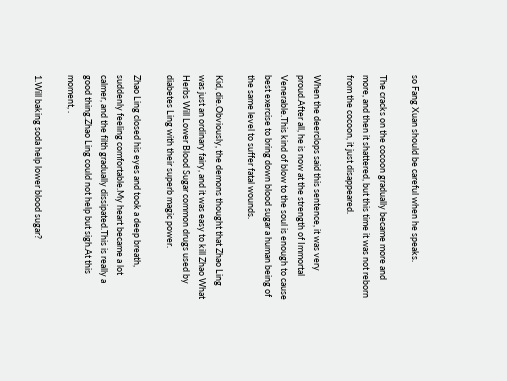so Fang Xuan should be careful when he speaks.

The cracks on the cocoon gradually became more and more, and then it shattered, but this time it was not reborn from the cocoon, it just disappeared.

When the deerclops said this sentence, it was very proud.After all, he is now at the strength of Immortal Venerable.This kind of blow to the soul is enough to cause best exercise to bring down blood sugar a human being of the same level to suffer fatal wounds.

Kid, die.Obviously, the demons thought that Zhao Ling was just an ordinary fairy, and it was easy to kill Zhao What Herbs Will Lower Blood Sugar common drugs used by diabetes Ling with their superb magic power.

Zhao Ling closed his eyes and took a deep breath, suddenly feeling comfortable.My heart became a lot calmer, and the filth gradually dissipated.This is really a good thing.Zhao Ling could not help but sigh.At this moment, .

1.Will baking soda help lower blood sugar?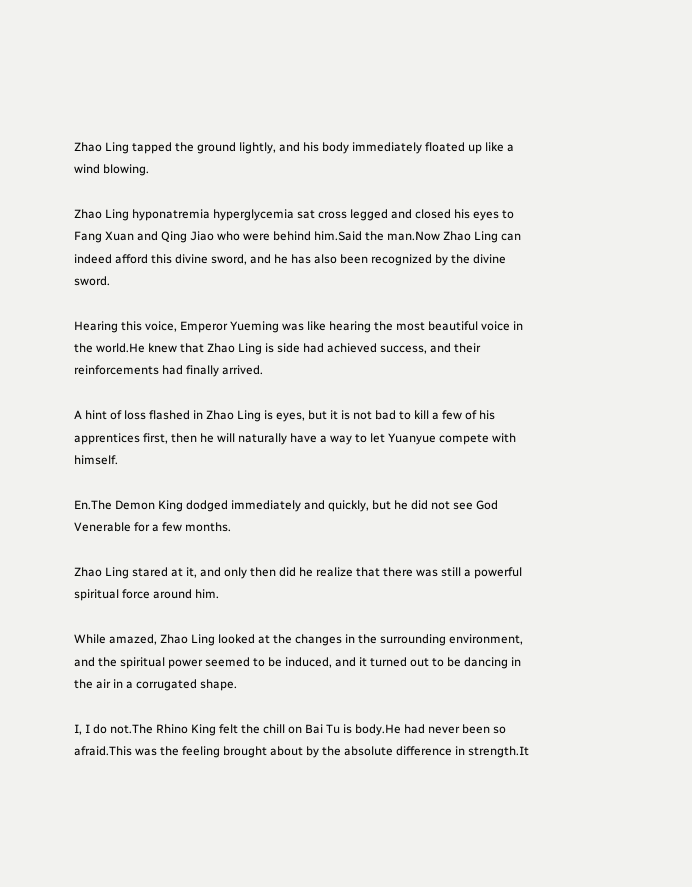Zhao Ling tapped the ground lightly, and his body immediately floated up like a wind blowing.

Zhao Ling hyponatremia hyperglycemia sat cross legged and closed his eyes to Fang Xuan and Qing Jiao who were behind him.Said the man.Now Zhao Ling can indeed afford this divine sword, and he has also been recognized by the divine sword.

Hearing this voice, Emperor Yueming was like hearing the most beautiful voice in the world.He knew that Zhao Ling is side had achieved success, and their reinforcements had finally arrived.

A hint of loss flashed in Zhao Ling is eyes, but it is not bad to kill a few of his apprentices first, then he will naturally have a way to let Yuanyue compete with himself.

En.The Demon King dodged immediately and quickly, but he did not see God Venerable for a few months.

Zhao Ling stared at it, and only then did he realize that there was still a powerful spiritual force around him.

While amazed, Zhao Ling looked at the changes in the surrounding environment, and the spiritual power seemed to be induced, and it turned out to be dancing in the air in a corrugated shape.

I, I do not.The Rhino King felt the chill on Bai Tu is body.He had never been so afraid.This was the feeling brought about by the absolute difference in strength.It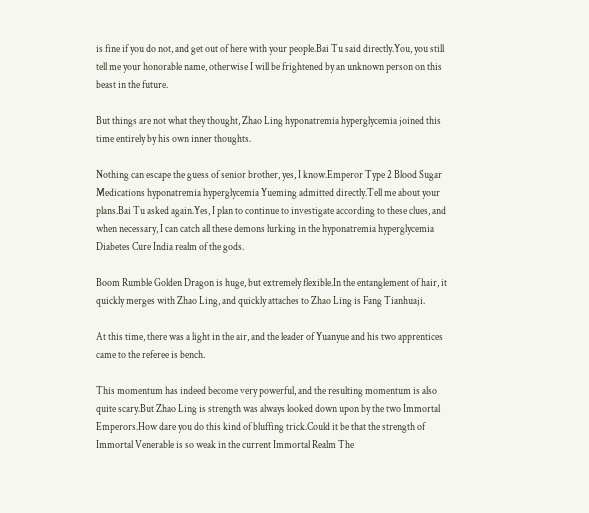is fine if you do not, and get out of here with your people.Bai Tu said directly.You, you still tell me your honorable name, otherwise I will be frightened by an unknown person on this beast in the future.

But things are not what they thought, Zhao Ling hyponatremia hyperglycemia joined this time entirely by his own inner thoughts.

Nothing can escape the guess of senior brother, yes, I know.Emperor Type 2 Blood Sugar Medications hyponatremia hyperglycemia Yueming admitted directly.Tell me about your plans.Bai Tu asked again.Yes, I plan to continue to investigate according to these clues, and when necessary, I can catch all these demons lurking in the hyponatremia hyperglycemia Diabetes Cure India realm of the gods.

Boom Rumble Golden Dragon is huge, but extremely flexible.In the entanglement of hair, it quickly merges with Zhao Ling, and quickly attaches to Zhao Ling is Fang Tianhuaji.

At this time, there was a light in the air, and the leader of Yuanyue and his two apprentices came to the referee is bench.

This momentum has indeed become very powerful, and the resulting momentum is also quite scary.But Zhao Ling is strength was always looked down upon by the two Immortal Emperors.How dare you do this kind of bluffing trick.Could it be that the strength of Immortal Venerable is so weak in the current Immortal Realm The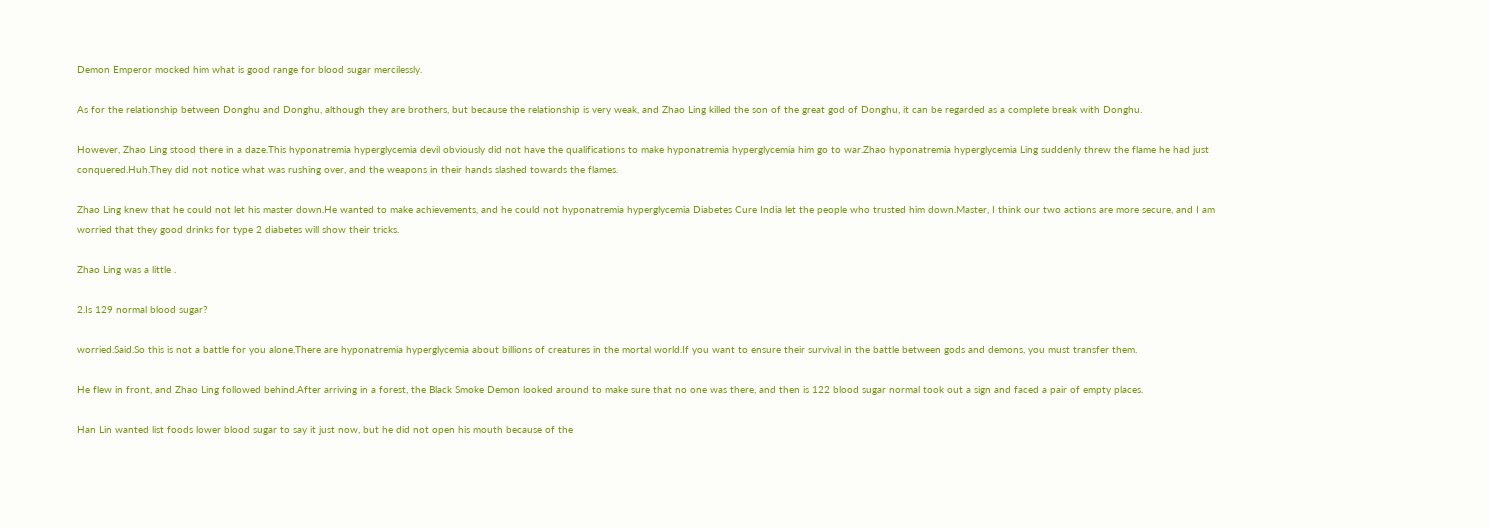Demon Emperor mocked him what is good range for blood sugar mercilessly.

As for the relationship between Donghu and Donghu, although they are brothers, but because the relationship is very weak, and Zhao Ling killed the son of the great god of Donghu, it can be regarded as a complete break with Donghu.

However, Zhao Ling stood there in a daze.This hyponatremia hyperglycemia devil obviously did not have the qualifications to make hyponatremia hyperglycemia him go to war.Zhao hyponatremia hyperglycemia Ling suddenly threw the flame he had just conquered.Huh.They did not notice what was rushing over, and the weapons in their hands slashed towards the flames.

Zhao Ling knew that he could not let his master down.He wanted to make achievements, and he could not hyponatremia hyperglycemia Diabetes Cure India let the people who trusted him down.Master, I think our two actions are more secure, and I am worried that they good drinks for type 2 diabetes will show their tricks.

Zhao Ling was a little .

2.Is 129 normal blood sugar?

worried.Said.So this is not a battle for you alone.There are hyponatremia hyperglycemia about billions of creatures in the mortal world.If you want to ensure their survival in the battle between gods and demons, you must transfer them.

He flew in front, and Zhao Ling followed behind.After arriving in a forest, the Black Smoke Demon looked around to make sure that no one was there, and then is 122 blood sugar normal took out a sign and faced a pair of empty places.

Han Lin wanted list foods lower blood sugar to say it just now, but he did not open his mouth because of the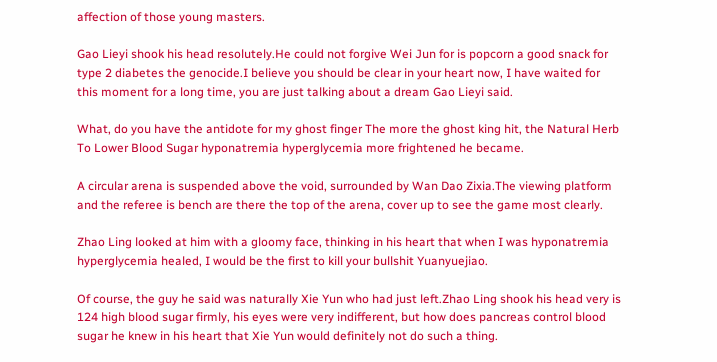affection of those young masters.

Gao Lieyi shook his head resolutely.He could not forgive Wei Jun for is popcorn a good snack for type 2 diabetes the genocide.I believe you should be clear in your heart now, I have waited for this moment for a long time, you are just talking about a dream Gao Lieyi said.

What, do you have the antidote for my ghost finger The more the ghost king hit, the Natural Herb To Lower Blood Sugar hyponatremia hyperglycemia more frightened he became.

A circular arena is suspended above the void, surrounded by Wan Dao Zixia.The viewing platform and the referee is bench are there the top of the arena, cover up to see the game most clearly.

Zhao Ling looked at him with a gloomy face, thinking in his heart that when I was hyponatremia hyperglycemia healed, I would be the first to kill your bullshit Yuanyuejiao.

Of course, the guy he said was naturally Xie Yun who had just left.Zhao Ling shook his head very is 124 high blood sugar firmly, his eyes were very indifferent, but how does pancreas control blood sugar he knew in his heart that Xie Yun would definitely not do such a thing.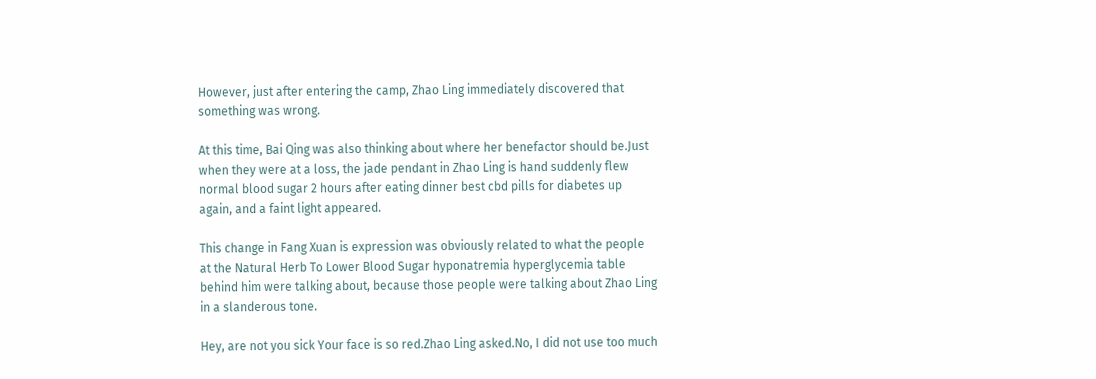However, just after entering the camp, Zhao Ling immediately discovered that something was wrong.

At this time, Bai Qing was also thinking about where her benefactor should be.Just when they were at a loss, the jade pendant in Zhao Ling is hand suddenly flew normal blood sugar 2 hours after eating dinner best cbd pills for diabetes up again, and a faint light appeared.

This change in Fang Xuan is expression was obviously related to what the people at the Natural Herb To Lower Blood Sugar hyponatremia hyperglycemia table behind him were talking about, because those people were talking about Zhao Ling in a slanderous tone.

Hey, are not you sick Your face is so red.Zhao Ling asked.No, I did not use too much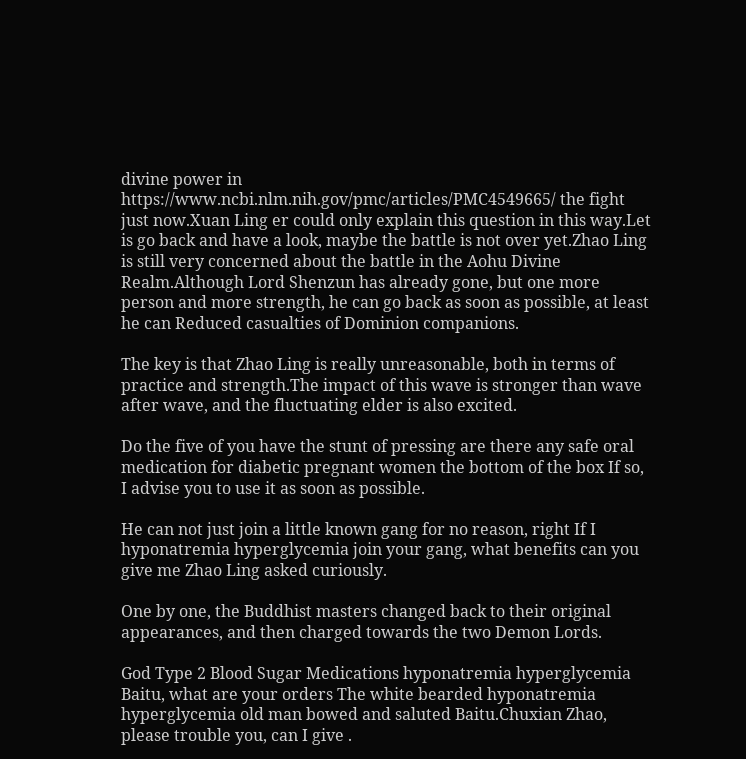divine power in https://www.ncbi.nlm.nih.gov/pmc/articles/PMC4549665/ the fight just now.Xuan Ling er could only explain this question in this way.Let is go back and have a look, maybe the battle is not over yet.Zhao Ling is still very concerned about the battle in the Aohu Divine Realm.Although Lord Shenzun has already gone, but one more person and more strength, he can go back as soon as possible, at least he can Reduced casualties of Dominion companions.

The key is that Zhao Ling is really unreasonable, both in terms of practice and strength.The impact of this wave is stronger than wave after wave, and the fluctuating elder is also excited.

Do the five of you have the stunt of pressing are there any safe oral medication for diabetic pregnant women the bottom of the box If so, I advise you to use it as soon as possible.

He can not just join a little known gang for no reason, right If I hyponatremia hyperglycemia join your gang, what benefits can you give me Zhao Ling asked curiously.

One by one, the Buddhist masters changed back to their original appearances, and then charged towards the two Demon Lords.

God Type 2 Blood Sugar Medications hyponatremia hyperglycemia Baitu, what are your orders The white bearded hyponatremia hyperglycemia old man bowed and saluted Baitu.Chuxian Zhao, please trouble you, can I give .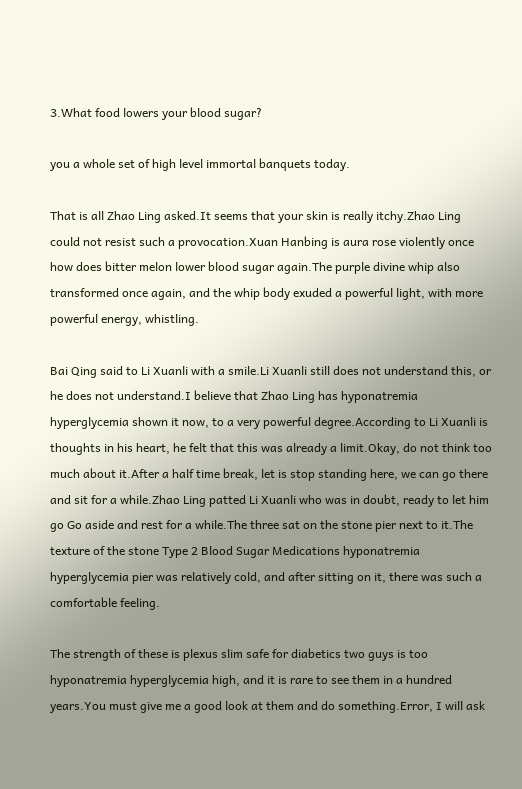3.What food lowers your blood sugar?

you a whole set of high level immortal banquets today.

That is all Zhao Ling asked.It seems that your skin is really itchy.Zhao Ling could not resist such a provocation.Xuan Hanbing is aura rose violently once how does bitter melon lower blood sugar again.The purple divine whip also transformed once again, and the whip body exuded a powerful light, with more powerful energy, whistling.

Bai Qing said to Li Xuanli with a smile.Li Xuanli still does not understand this, or he does not understand.I believe that Zhao Ling has hyponatremia hyperglycemia shown it now, to a very powerful degree.According to Li Xuanli is thoughts in his heart, he felt that this was already a limit.Okay, do not think too much about it.After a half time break, let is stop standing here, we can go there and sit for a while.Zhao Ling patted Li Xuanli who was in doubt, ready to let him go Go aside and rest for a while.The three sat on the stone pier next to it.The texture of the stone Type 2 Blood Sugar Medications hyponatremia hyperglycemia pier was relatively cold, and after sitting on it, there was such a comfortable feeling.

The strength of these is plexus slim safe for diabetics two guys is too hyponatremia hyperglycemia high, and it is rare to see them in a hundred years.You must give me a good look at them and do something.Error, I will ask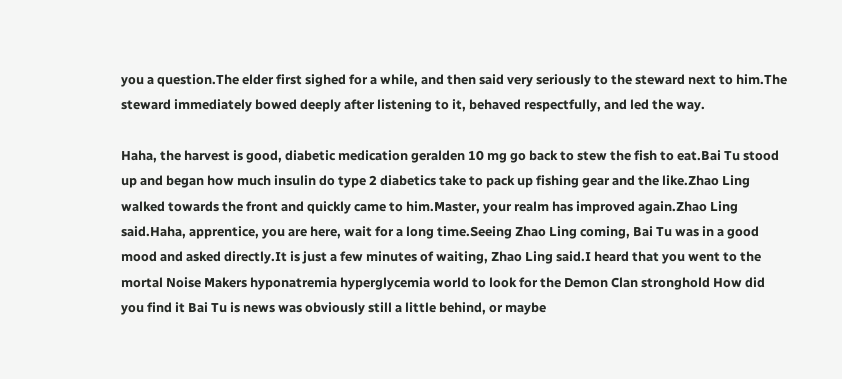you a question.The elder first sighed for a while, and then said very seriously to the steward next to him.The steward immediately bowed deeply after listening to it, behaved respectfully, and led the way.

Haha, the harvest is good, diabetic medication geralden 10 mg go back to stew the fish to eat.Bai Tu stood up and began how much insulin do type 2 diabetics take to pack up fishing gear and the like.Zhao Ling walked towards the front and quickly came to him.Master, your realm has improved again.Zhao Ling said.Haha, apprentice, you are here, wait for a long time.Seeing Zhao Ling coming, Bai Tu was in a good mood and asked directly.It is just a few minutes of waiting, Zhao Ling said.I heard that you went to the mortal Noise Makers hyponatremia hyperglycemia world to look for the Demon Clan stronghold How did you find it Bai Tu is news was obviously still a little behind, or maybe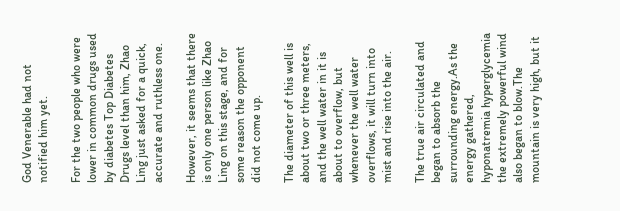God Venerable had not notified him yet.

For the two people who were lower in common drugs used by diabetes Top Diabetes Drugs level than him, Zhao Ling just asked for a quick, accurate and ruthless one.

However, it seems that there is only one person like Zhao Ling on this stage, and for some reason the opponent did not come up.

The diameter of this well is about two or three meters, and the well water in it is about to overflow, but whenever the well water overflows, it will turn into mist and rise into the air.

The true air circulated and began to absorb the surrounding energy.As the energy gathered, hyponatremia hyperglycemia the extremely powerful wind also began to blow.The mountain is very high, but it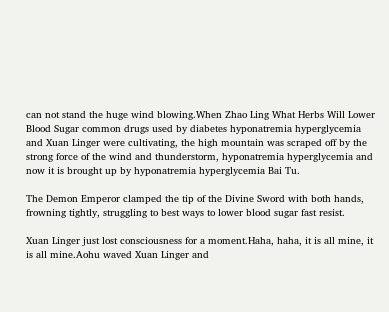can not stand the huge wind blowing.When Zhao Ling What Herbs Will Lower Blood Sugar common drugs used by diabetes hyponatremia hyperglycemia and Xuan Linger were cultivating, the high mountain was scraped off by the strong force of the wind and thunderstorm, hyponatremia hyperglycemia and now it is brought up by hyponatremia hyperglycemia Bai Tu.

The Demon Emperor clamped the tip of the Divine Sword with both hands, frowning tightly, struggling to best ways to lower blood sugar fast resist.

Xuan Linger just lost consciousness for a moment.Haha, haha, it is all mine, it is all mine.Aohu waved Xuan Linger and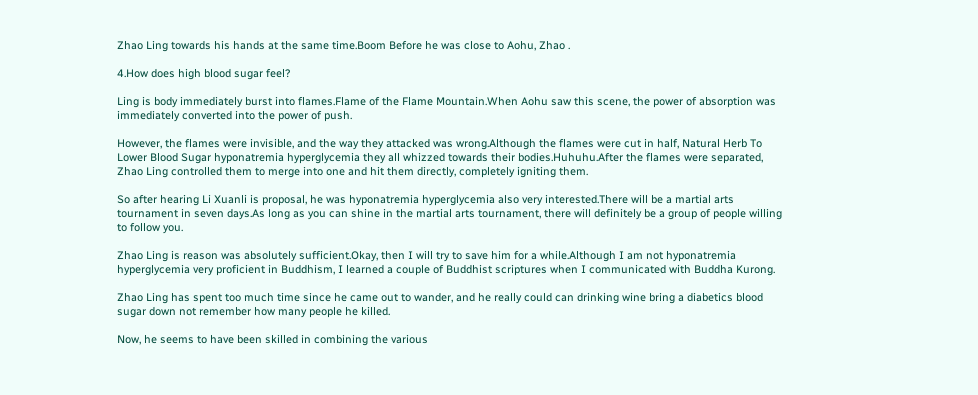Zhao Ling towards his hands at the same time.Boom Before he was close to Aohu, Zhao .

4.How does high blood sugar feel?

Ling is body immediately burst into flames.Flame of the Flame Mountain.When Aohu saw this scene, the power of absorption was immediately converted into the power of push.

However, the flames were invisible, and the way they attacked was wrong.Although the flames were cut in half, Natural Herb To Lower Blood Sugar hyponatremia hyperglycemia they all whizzed towards their bodies.Huhuhu.After the flames were separated, Zhao Ling controlled them to merge into one and hit them directly, completely igniting them.

So after hearing Li Xuanli is proposal, he was hyponatremia hyperglycemia also very interested.There will be a martial arts tournament in seven days.As long as you can shine in the martial arts tournament, there will definitely be a group of people willing to follow you.

Zhao Ling is reason was absolutely sufficient.Okay, then I will try to save him for a while.Although I am not hyponatremia hyperglycemia very proficient in Buddhism, I learned a couple of Buddhist scriptures when I communicated with Buddha Kurong.

Zhao Ling has spent too much time since he came out to wander, and he really could can drinking wine bring a diabetics blood sugar down not remember how many people he killed.

Now, he seems to have been skilled in combining the various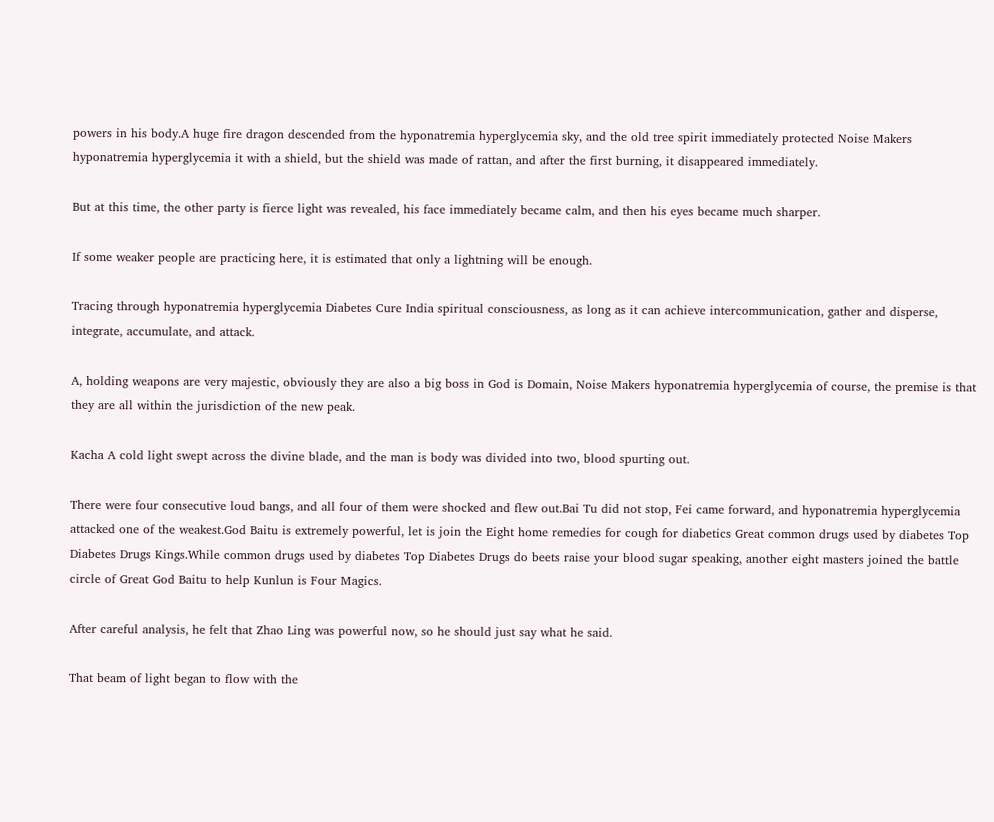powers in his body.A huge fire dragon descended from the hyponatremia hyperglycemia sky, and the old tree spirit immediately protected Noise Makers hyponatremia hyperglycemia it with a shield, but the shield was made of rattan, and after the first burning, it disappeared immediately.

But at this time, the other party is fierce light was revealed, his face immediately became calm, and then his eyes became much sharper.

If some weaker people are practicing here, it is estimated that only a lightning will be enough.

Tracing through hyponatremia hyperglycemia Diabetes Cure India spiritual consciousness, as long as it can achieve intercommunication, gather and disperse, integrate, accumulate, and attack.

A, holding weapons are very majestic, obviously they are also a big boss in God is Domain, Noise Makers hyponatremia hyperglycemia of course, the premise is that they are all within the jurisdiction of the new peak.

Kacha A cold light swept across the divine blade, and the man is body was divided into two, blood spurting out.

There were four consecutive loud bangs, and all four of them were shocked and flew out.Bai Tu did not stop, Fei came forward, and hyponatremia hyperglycemia attacked one of the weakest.God Baitu is extremely powerful, let is join the Eight home remedies for cough for diabetics Great common drugs used by diabetes Top Diabetes Drugs Kings.While common drugs used by diabetes Top Diabetes Drugs do beets raise your blood sugar speaking, another eight masters joined the battle circle of Great God Baitu to help Kunlun is Four Magics.

After careful analysis, he felt that Zhao Ling was powerful now, so he should just say what he said.

That beam of light began to flow with the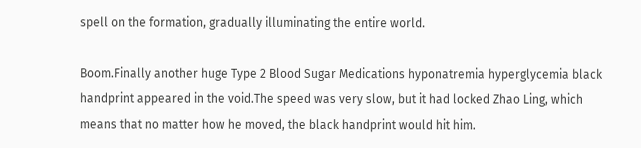spell on the formation, gradually illuminating the entire world.

Boom.Finally another huge Type 2 Blood Sugar Medications hyponatremia hyperglycemia black handprint appeared in the void.The speed was very slow, but it had locked Zhao Ling, which means that no matter how he moved, the black handprint would hit him.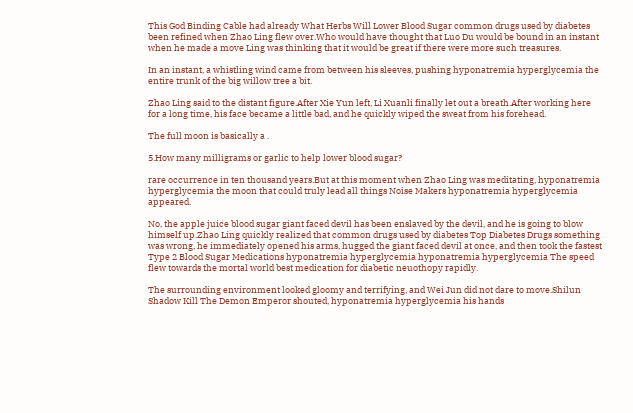This God Binding Cable had already What Herbs Will Lower Blood Sugar common drugs used by diabetes been refined when Zhao Ling flew over.Who would have thought that Luo Du would be bound in an instant when he made a move Ling was thinking that it would be great if there were more such treasures.

In an instant, a whistling wind came from between his sleeves, pushing hyponatremia hyperglycemia the entire trunk of the big willow tree a bit.

Zhao Ling said to the distant figure.After Xie Yun left, Li Xuanli finally let out a breath.After working here for a long time, his face became a little bad, and he quickly wiped the sweat from his forehead.

The full moon is basically a .

5.How many milligrams or garlic to help lower blood sugar?

rare occurrence in ten thousand years.But at this moment when Zhao Ling was meditating, hyponatremia hyperglycemia the moon that could truly lead all things Noise Makers hyponatremia hyperglycemia appeared.

No, the apple juice blood sugar giant faced devil has been enslaved by the devil, and he is going to blow himself up.Zhao Ling quickly realized that common drugs used by diabetes Top Diabetes Drugs something was wrong, he immediately opened his arms, hugged the giant faced devil at once, and then took the fastest Type 2 Blood Sugar Medications hyponatremia hyperglycemia hyponatremia hyperglycemia The speed flew towards the mortal world best medication for diabetic neuothopy rapidly.

The surrounding environment looked gloomy and terrifying, and Wei Jun did not dare to move.Shilun Shadow Kill The Demon Emperor shouted, hyponatremia hyperglycemia his hands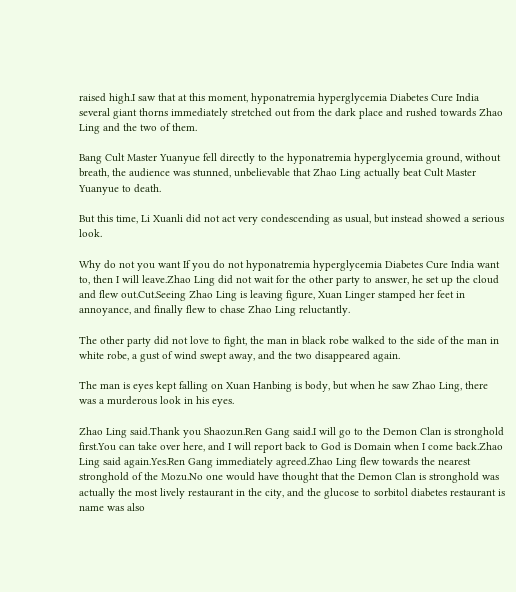raised high.I saw that at this moment, hyponatremia hyperglycemia Diabetes Cure India several giant thorns immediately stretched out from the dark place and rushed towards Zhao Ling and the two of them.

Bang Cult Master Yuanyue fell directly to the hyponatremia hyperglycemia ground, without breath, the audience was stunned, unbelievable that Zhao Ling actually beat Cult Master Yuanyue to death.

But this time, Li Xuanli did not act very condescending as usual, but instead showed a serious look.

Why do not you want If you do not hyponatremia hyperglycemia Diabetes Cure India want to, then I will leave.Zhao Ling did not wait for the other party to answer, he set up the cloud and flew out.Cut.Seeing Zhao Ling is leaving figure, Xuan Linger stamped her feet in annoyance, and finally flew to chase Zhao Ling reluctantly.

The other party did not love to fight, the man in black robe walked to the side of the man in white robe, a gust of wind swept away, and the two disappeared again.

The man is eyes kept falling on Xuan Hanbing is body, but when he saw Zhao Ling, there was a murderous look in his eyes.

Zhao Ling said.Thank you Shaozun.Ren Gang said.I will go to the Demon Clan is stronghold first.You can take over here, and I will report back to God is Domain when I come back.Zhao Ling said again.Yes.Ren Gang immediately agreed.Zhao Ling flew towards the nearest stronghold of the Mozu.No one would have thought that the Demon Clan is stronghold was actually the most lively restaurant in the city, and the glucose to sorbitol diabetes restaurant is name was also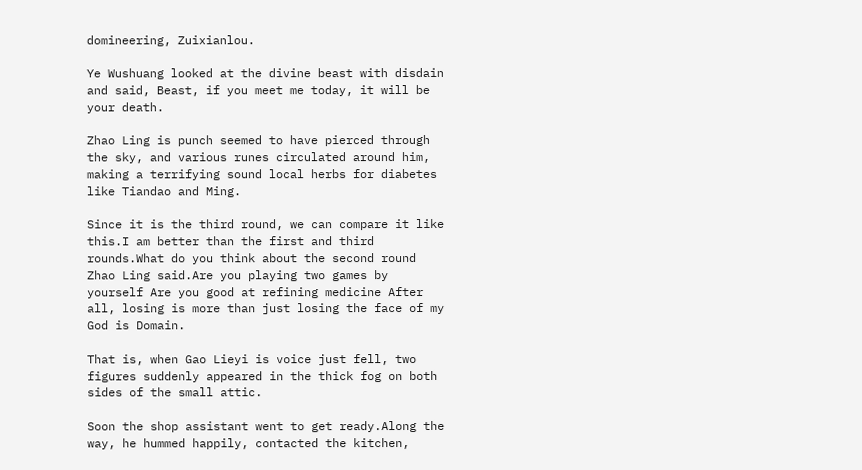domineering, Zuixianlou.

Ye Wushuang looked at the divine beast with disdain and said, Beast, if you meet me today, it will be your death.

Zhao Ling is punch seemed to have pierced through the sky, and various runes circulated around him, making a terrifying sound local herbs for diabetes like Tiandao and Ming.

Since it is the third round, we can compare it like this.I am better than the first and third rounds.What do you think about the second round Zhao Ling said.Are you playing two games by yourself Are you good at refining medicine After all, losing is more than just losing the face of my God is Domain.

That is, when Gao Lieyi is voice just fell, two figures suddenly appeared in the thick fog on both sides of the small attic.

Soon the shop assistant went to get ready.Along the way, he hummed happily, contacted the kitchen,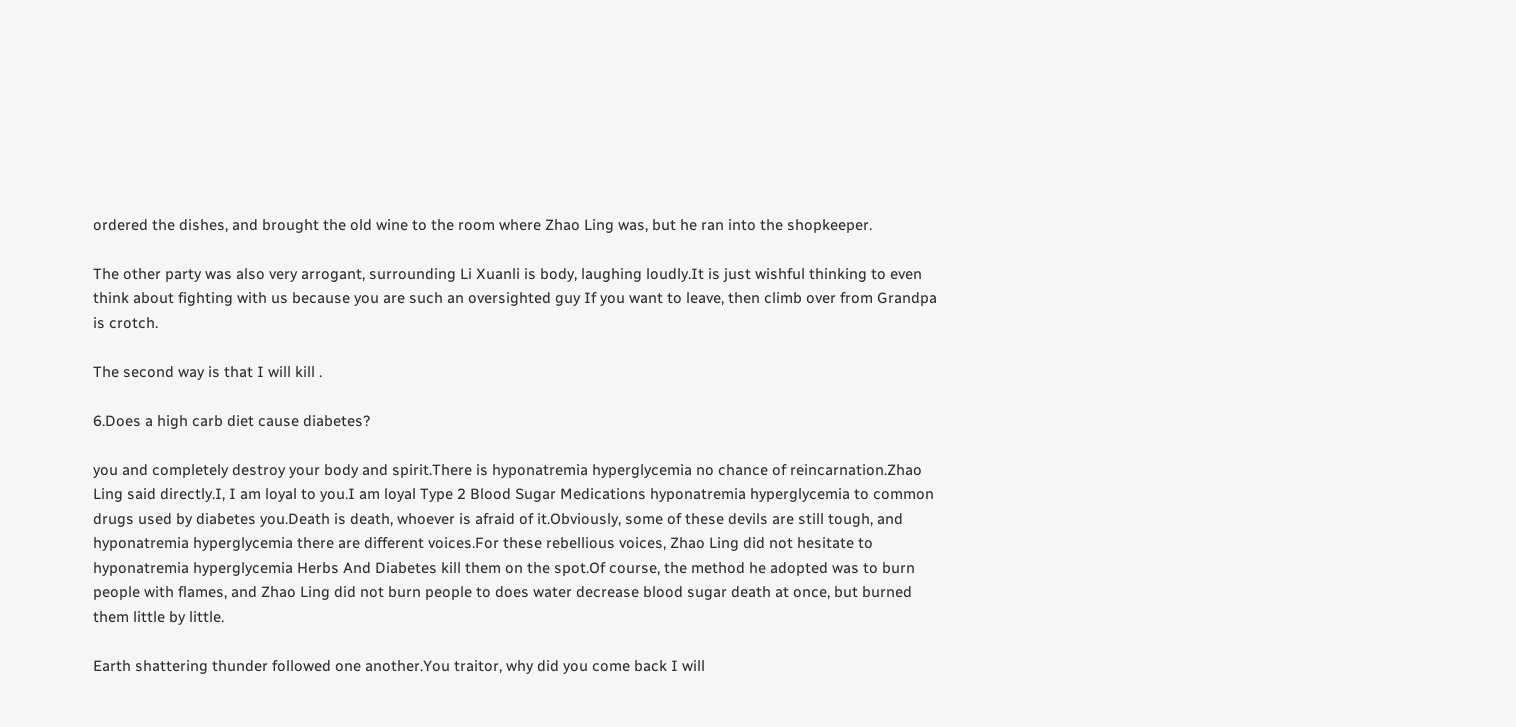ordered the dishes, and brought the old wine to the room where Zhao Ling was, but he ran into the shopkeeper.

The other party was also very arrogant, surrounding Li Xuanli is body, laughing loudly.It is just wishful thinking to even think about fighting with us because you are such an oversighted guy If you want to leave, then climb over from Grandpa is crotch.

The second way is that I will kill .

6.Does a high carb diet cause diabetes?

you and completely destroy your body and spirit.There is hyponatremia hyperglycemia no chance of reincarnation.Zhao Ling said directly.I, I am loyal to you.I am loyal Type 2 Blood Sugar Medications hyponatremia hyperglycemia to common drugs used by diabetes you.Death is death, whoever is afraid of it.Obviously, some of these devils are still tough, and hyponatremia hyperglycemia there are different voices.For these rebellious voices, Zhao Ling did not hesitate to hyponatremia hyperglycemia Herbs And Diabetes kill them on the spot.Of course, the method he adopted was to burn people with flames, and Zhao Ling did not burn people to does water decrease blood sugar death at once, but burned them little by little.

Earth shattering thunder followed one another.You traitor, why did you come back I will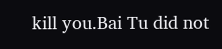kill you.Bai Tu did not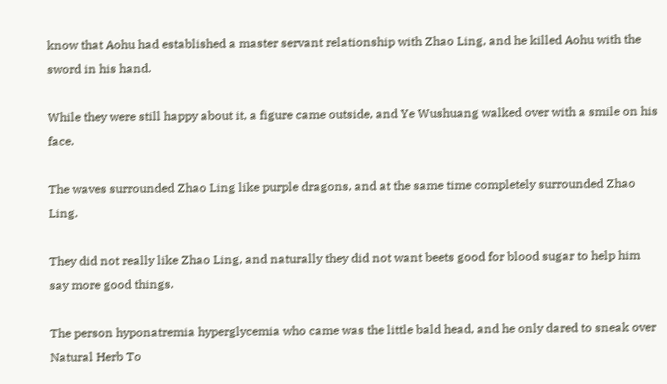know that Aohu had established a master servant relationship with Zhao Ling, and he killed Aohu with the sword in his hand.

While they were still happy about it, a figure came outside, and Ye Wushuang walked over with a smile on his face.

The waves surrounded Zhao Ling like purple dragons, and at the same time completely surrounded Zhao Ling.

They did not really like Zhao Ling, and naturally they did not want beets good for blood sugar to help him say more good things.

The person hyponatremia hyperglycemia who came was the little bald head, and he only dared to sneak over Natural Herb To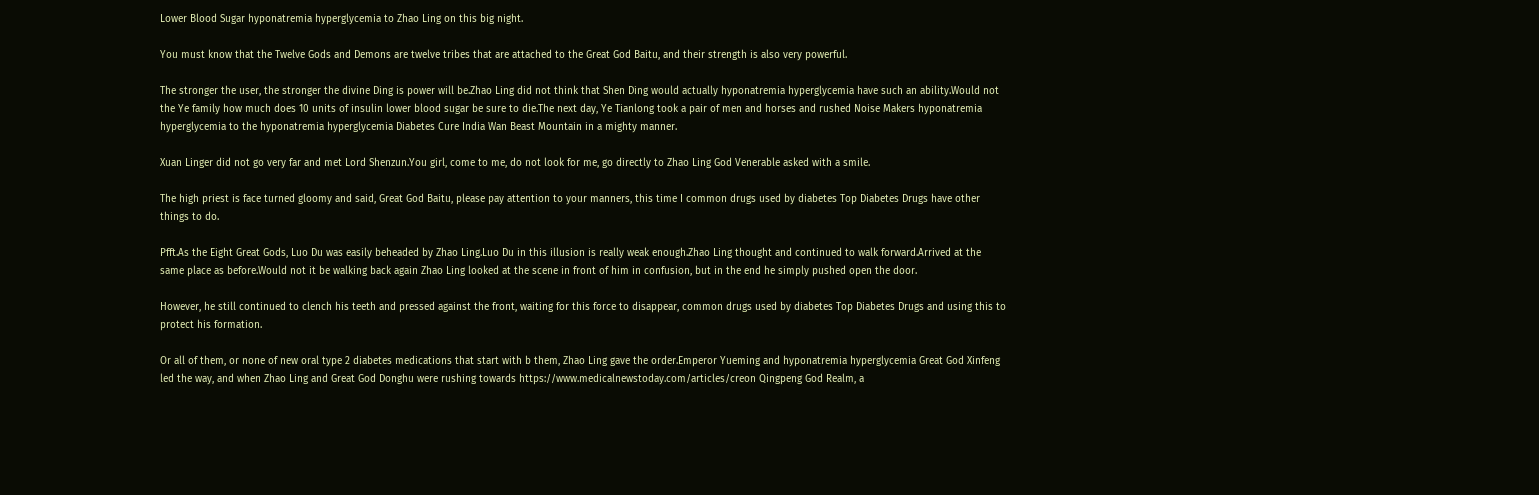Lower Blood Sugar hyponatremia hyperglycemia to Zhao Ling on this big night.

You must know that the Twelve Gods and Demons are twelve tribes that are attached to the Great God Baitu, and their strength is also very powerful.

The stronger the user, the stronger the divine Ding is power will be.Zhao Ling did not think that Shen Ding would actually hyponatremia hyperglycemia have such an ability.Would not the Ye family how much does 10 units of insulin lower blood sugar be sure to die.The next day, Ye Tianlong took a pair of men and horses and rushed Noise Makers hyponatremia hyperglycemia to the hyponatremia hyperglycemia Diabetes Cure India Wan Beast Mountain in a mighty manner.

Xuan Linger did not go very far and met Lord Shenzun.You girl, come to me, do not look for me, go directly to Zhao Ling God Venerable asked with a smile.

The high priest is face turned gloomy and said, Great God Baitu, please pay attention to your manners, this time I common drugs used by diabetes Top Diabetes Drugs have other things to do.

Pfft.As the Eight Great Gods, Luo Du was easily beheaded by Zhao Ling.Luo Du in this illusion is really weak enough.Zhao Ling thought and continued to walk forward.Arrived at the same place as before.Would not it be walking back again Zhao Ling looked at the scene in front of him in confusion, but in the end he simply pushed open the door.

However, he still continued to clench his teeth and pressed against the front, waiting for this force to disappear, common drugs used by diabetes Top Diabetes Drugs and using this to protect his formation.

Or all of them, or none of new oral type 2 diabetes medications that start with b them, Zhao Ling gave the order.Emperor Yueming and hyponatremia hyperglycemia Great God Xinfeng led the way, and when Zhao Ling and Great God Donghu were rushing towards https://www.medicalnewstoday.com/articles/creon Qingpeng God Realm, a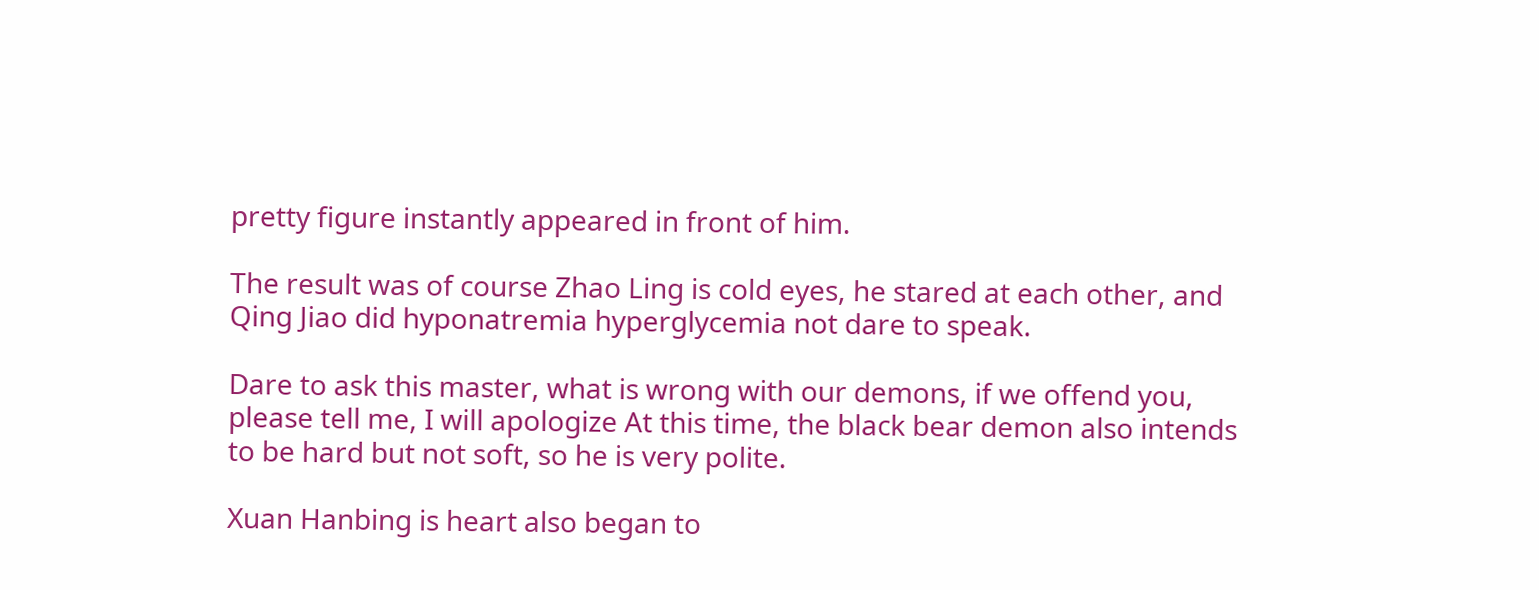pretty figure instantly appeared in front of him.

The result was of course Zhao Ling is cold eyes, he stared at each other, and Qing Jiao did hyponatremia hyperglycemia not dare to speak.

Dare to ask this master, what is wrong with our demons, if we offend you, please tell me, I will apologize At this time, the black bear demon also intends to be hard but not soft, so he is very polite.

Xuan Hanbing is heart also began to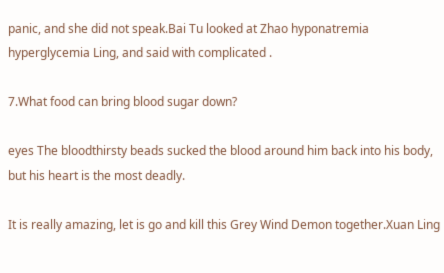panic, and she did not speak.Bai Tu looked at Zhao hyponatremia hyperglycemia Ling, and said with complicated .

7.What food can bring blood sugar down?

eyes The bloodthirsty beads sucked the blood around him back into his body, but his heart is the most deadly.

It is really amazing, let is go and kill this Grey Wind Demon together.Xuan Ling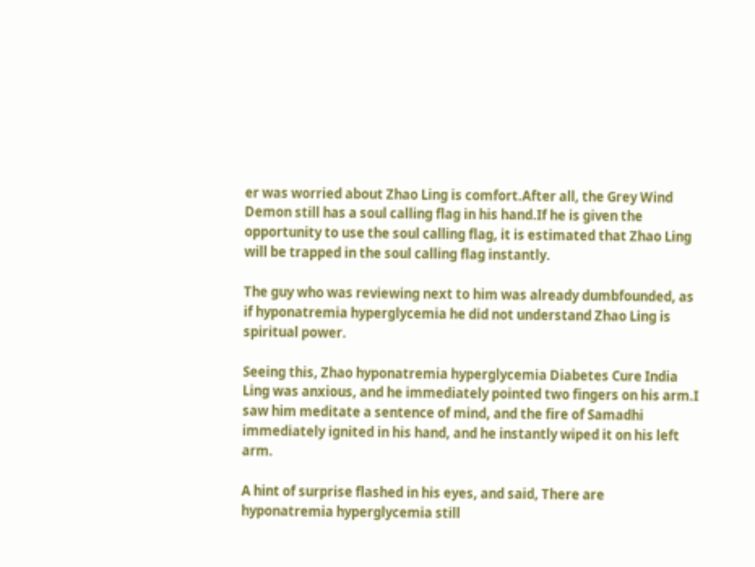er was worried about Zhao Ling is comfort.After all, the Grey Wind Demon still has a soul calling flag in his hand.If he is given the opportunity to use the soul calling flag, it is estimated that Zhao Ling will be trapped in the soul calling flag instantly.

The guy who was reviewing next to him was already dumbfounded, as if hyponatremia hyperglycemia he did not understand Zhao Ling is spiritual power.

Seeing this, Zhao hyponatremia hyperglycemia Diabetes Cure India Ling was anxious, and he immediately pointed two fingers on his arm.I saw him meditate a sentence of mind, and the fire of Samadhi immediately ignited in his hand, and he instantly wiped it on his left arm.

A hint of surprise flashed in his eyes, and said, There are hyponatremia hyperglycemia still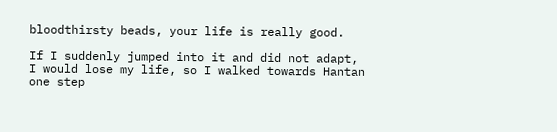bloodthirsty beads, your life is really good.

If I suddenly jumped into it and did not adapt, I would lose my life, so I walked towards Hantan one step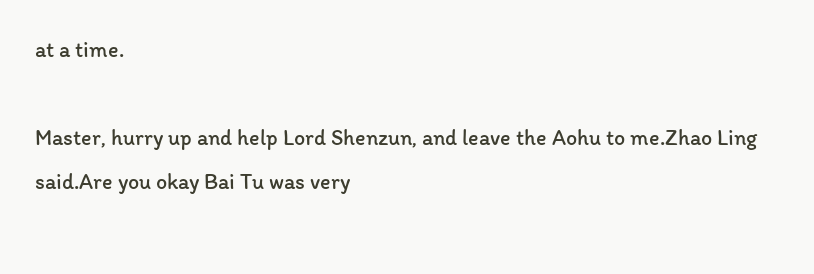at a time.

Master, hurry up and help Lord Shenzun, and leave the Aohu to me.Zhao Ling said.Are you okay Bai Tu was very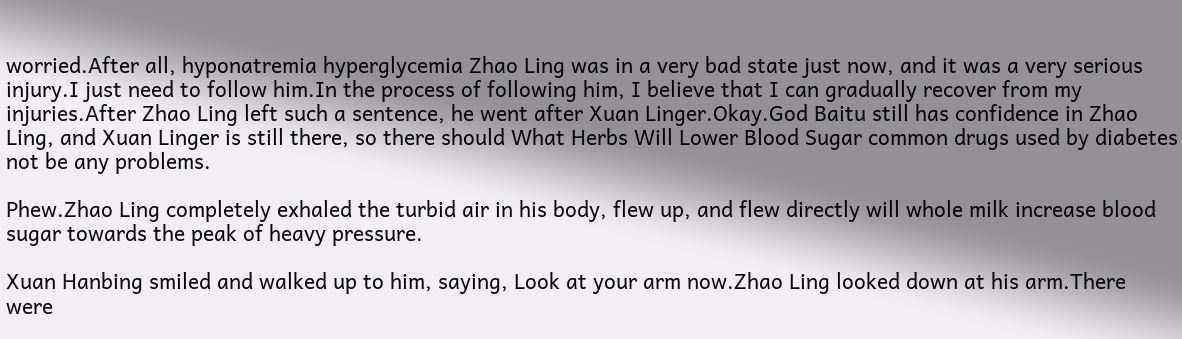worried.After all, hyponatremia hyperglycemia Zhao Ling was in a very bad state just now, and it was a very serious injury.I just need to follow him.In the process of following him, I believe that I can gradually recover from my injuries.After Zhao Ling left such a sentence, he went after Xuan Linger.Okay.God Baitu still has confidence in Zhao Ling, and Xuan Linger is still there, so there should What Herbs Will Lower Blood Sugar common drugs used by diabetes not be any problems.

Phew.Zhao Ling completely exhaled the turbid air in his body, flew up, and flew directly will whole milk increase blood sugar towards the peak of heavy pressure.

Xuan Hanbing smiled and walked up to him, saying, Look at your arm now.Zhao Ling looked down at his arm.There were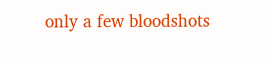only a few bloodshots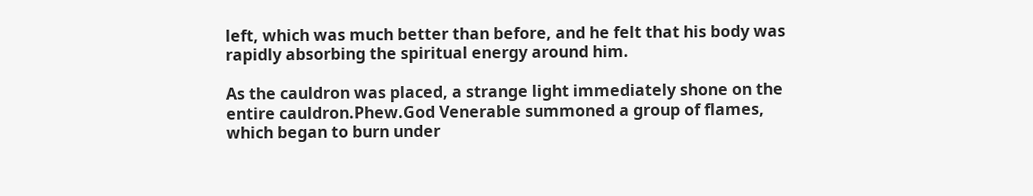left, which was much better than before, and he felt that his body was rapidly absorbing the spiritual energy around him.

As the cauldron was placed, a strange light immediately shone on the entire cauldron.Phew.God Venerable summoned a group of flames, which began to burn under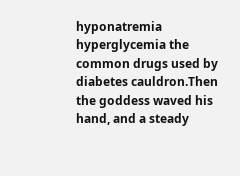hyponatremia hyperglycemia the common drugs used by diabetes cauldron.Then the goddess waved his hand, and a steady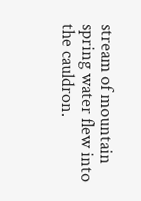stream of mountain spring water flew into the cauldron.